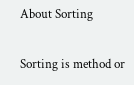About Sorting

Sorting is method or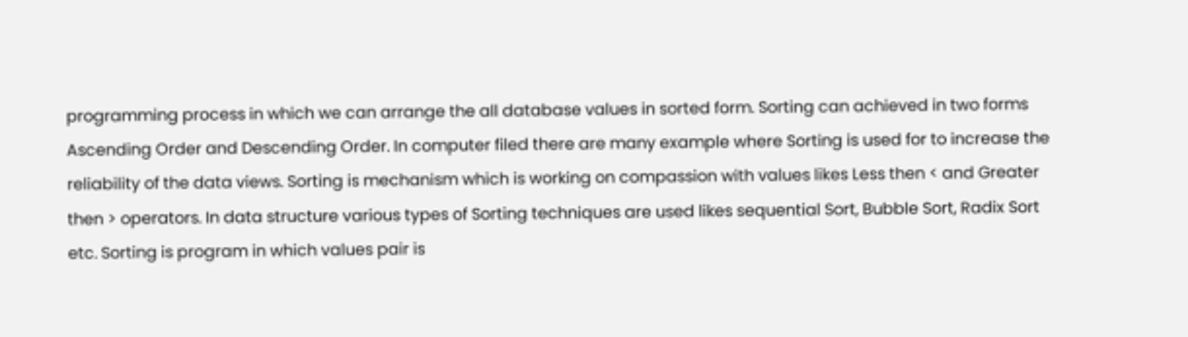programming process in which we can arrange the all database values in sorted form. Sorting can achieved in two forms Ascending Order and Descending Order. In computer filed there are many example where Sorting is used for to increase the reliability of the data views. Sorting is mechanism which is working on compassion with values likes Less then < and Greater then > operators. In data structure various types of Sorting techniques are used likes sequential Sort, Bubble Sort, Radix Sort etc. Sorting is program in which values pair is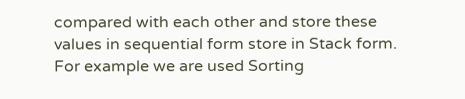compared with each other and store these values in sequential form store in Stack form. For example we are used Sorting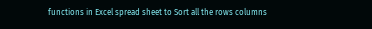functions in Excel spread sheet to Sort all the rows columns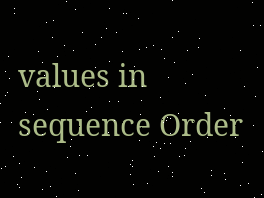values in sequence Order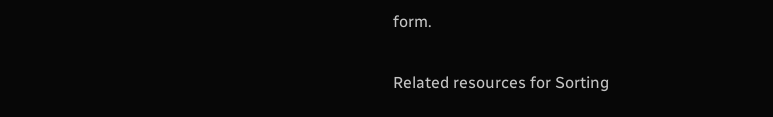form.

Related resources for Sorting